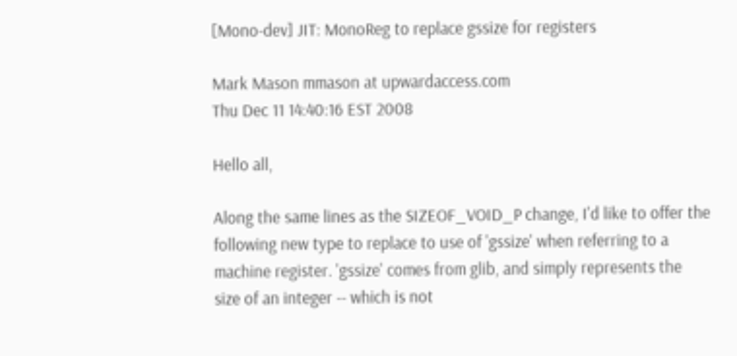[Mono-dev] JIT: MonoReg to replace gssize for registers

Mark Mason mmason at upwardaccess.com
Thu Dec 11 14:40:16 EST 2008

Hello all,

Along the same lines as the SIZEOF_VOID_P change, I'd like to offer the
following new type to replace to use of 'gssize' when referring to a
machine register. 'gssize' comes from glib, and simply represents the
size of an integer -- which is not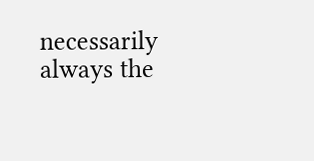necessarily always the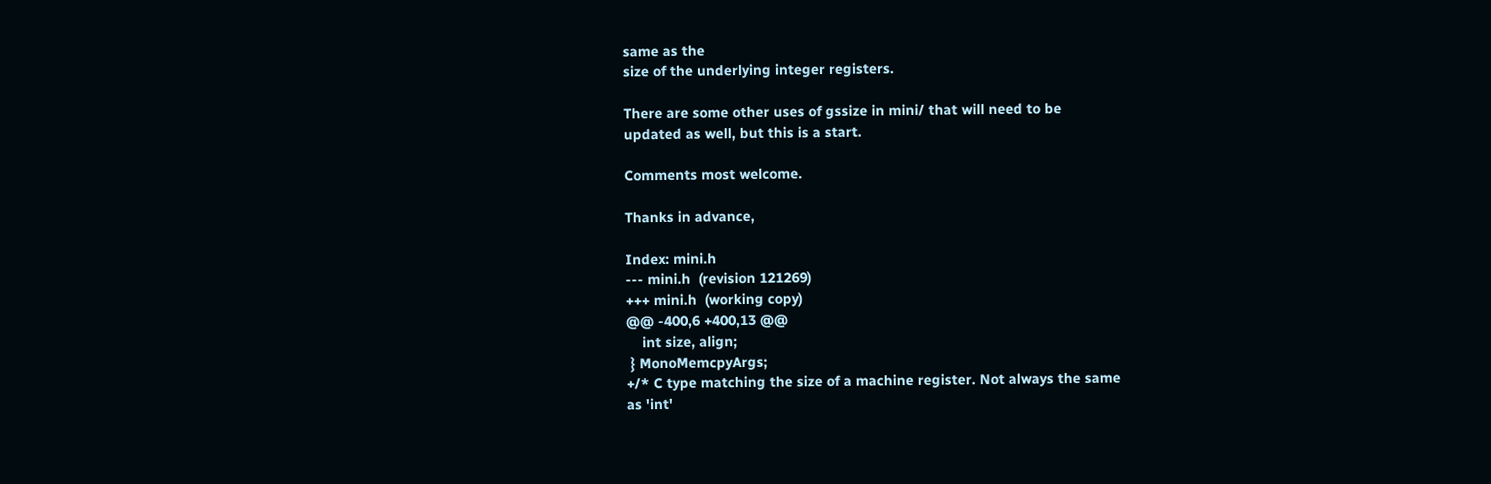same as the
size of the underlying integer registers.

There are some other uses of gssize in mini/ that will need to be
updated as well, but this is a start.

Comments most welcome.

Thanks in advance,

Index: mini.h
--- mini.h  (revision 121269)
+++ mini.h  (working copy)
@@ -400,6 +400,13 @@
    int size, align;
 } MonoMemcpyArgs;
+/* C type matching the size of a machine register. Not always the same
as 'int'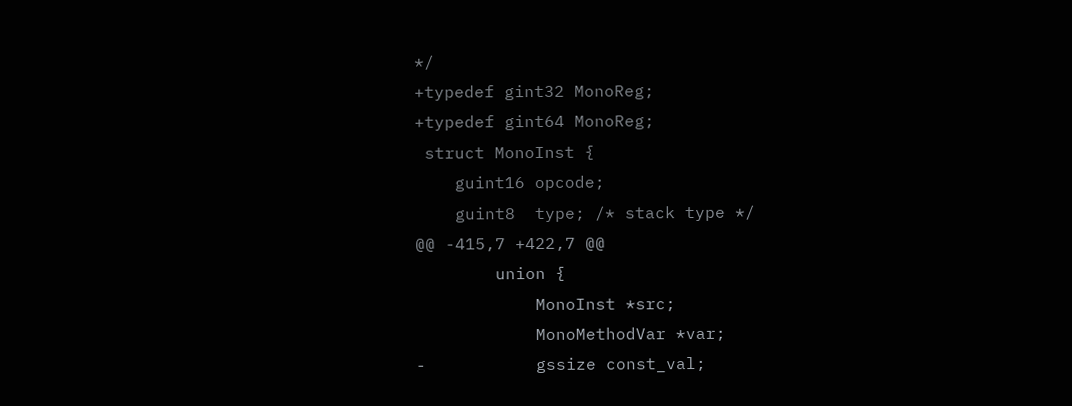*/
+typedef gint32 MonoReg;
+typedef gint64 MonoReg;
 struct MonoInst {
    guint16 opcode;
    guint8  type; /* stack type */
@@ -415,7 +422,7 @@
        union {
            MonoInst *src;
            MonoMethodVar *var;
-           gssize const_val;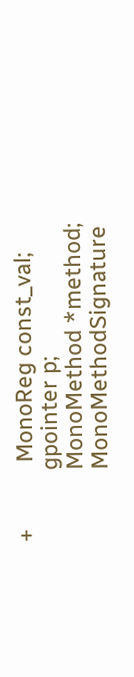+           MonoReg const_val;
            gpointer p;
            MonoMethod *method;
            MonoMethodSignature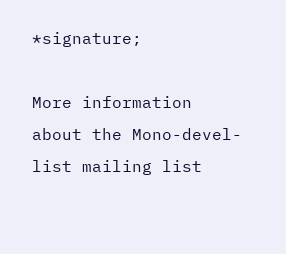*signature;

More information about the Mono-devel-list mailing list